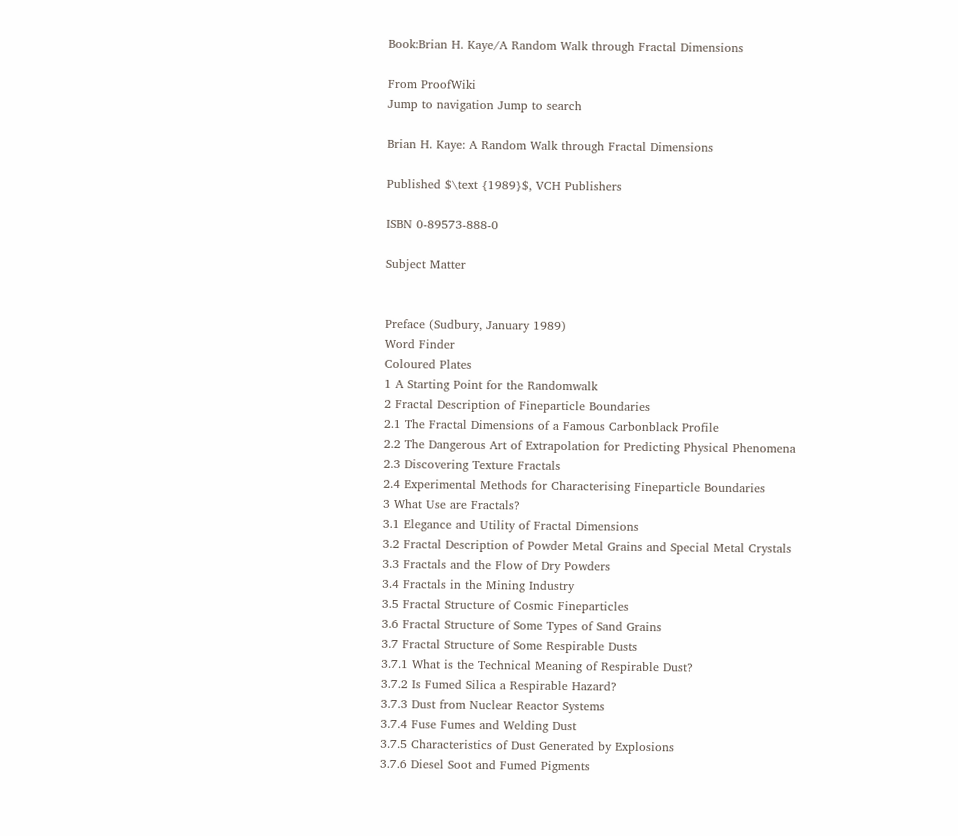Book:Brian H. Kaye/A Random Walk through Fractal Dimensions

From ProofWiki
Jump to navigation Jump to search

Brian H. Kaye: A Random Walk through Fractal Dimensions

Published $\text {1989}$, VCH Publishers

ISBN 0-89573-888-0

Subject Matter


Preface (Sudbury, January 1989)
Word Finder
Coloured Plates
1 A Starting Point for the Randomwalk
2 Fractal Description of Fineparticle Boundaries
2.1 The Fractal Dimensions of a Famous Carbonblack Profile
2.2 The Dangerous Art of Extrapolation for Predicting Physical Phenomena
2.3 Discovering Texture Fractals
2.4 Experimental Methods for Characterising Fineparticle Boundaries
3 What Use are Fractals?
3.1 Elegance and Utility of Fractal Dimensions
3.2 Fractal Description of Powder Metal Grains and Special Metal Crystals
3.3 Fractals and the Flow of Dry Powders
3.4 Fractals in the Mining Industry
3.5 Fractal Structure of Cosmic Fineparticles
3.6 Fractal Structure of Some Types of Sand Grains
3.7 Fractal Structure of Some Respirable Dusts
3.7.1 What is the Technical Meaning of Respirable Dust?
3.7.2 Is Fumed Silica a Respirable Hazard?
3.7.3 Dust from Nuclear Reactor Systems
3.7.4 Fuse Fumes and Welding Dust
3.7.5 Characteristics of Dust Generated by Explosions
3.7.6 Diesel Soot and Fumed Pigments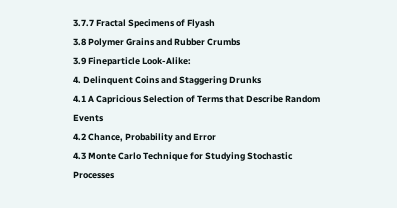3.7.7 Fractal Specimens of Flyash
3.8 Polymer Grains and Rubber Crumbs
3.9 Fineparticle Look-Alike:
4. Delinquent Coins and Staggering Drunks
4.1 A Capricious Selection of Terms that Describe Random Events
4.2 Chance, Probability and Error
4.3 Monte Carlo Technique for Studying Stochastic Processes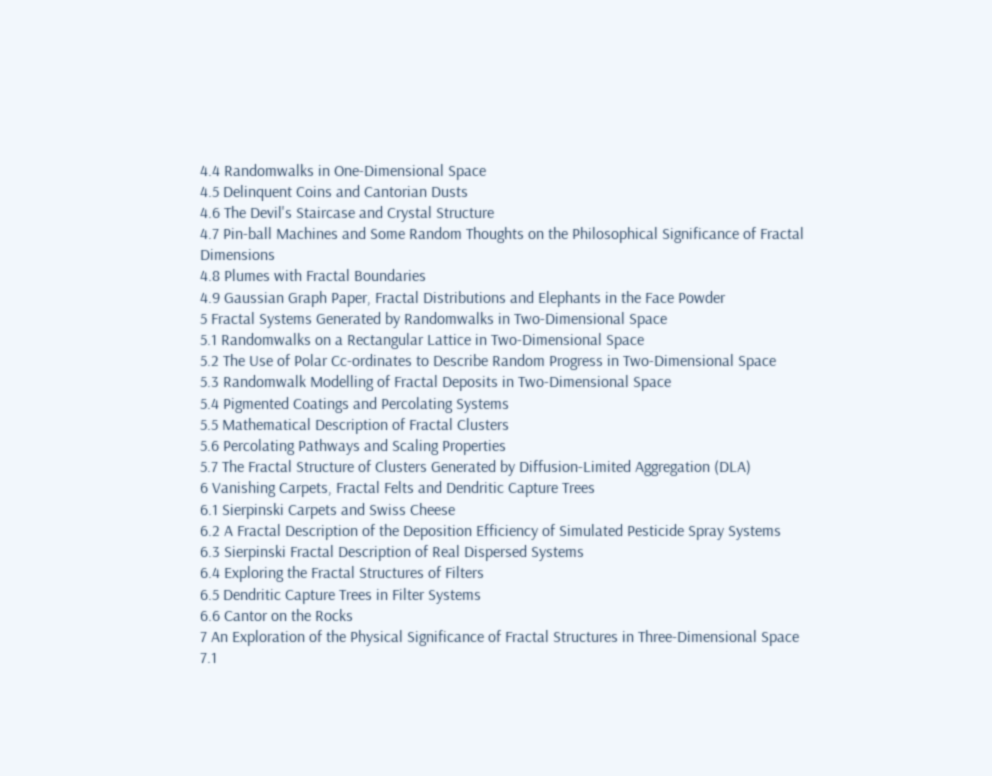4.4 Randomwalks in One-Dimensional Space
4.5 Delinquent Coins and Cantorian Dusts
4.6 The Devil's Staircase and Crystal Structure
4.7 Pin-ball Machines and Some Random Thoughts on the Philosophical Significance of Fractal Dimensions
4.8 Plumes with Fractal Boundaries
4.9 Gaussian Graph Paper, Fractal Distributions and Elephants in the Face Powder
5 Fractal Systems Generated by Randomwalks in Two-Dimensional Space
5.1 Randomwalks on a Rectangular Lattice in Two-Dimensional Space
5.2 The Use of Polar Cc-ordinates to Describe Random Progress in Two-Dimensional Space
5.3 Randomwalk Modelling of Fractal Deposits in Two-Dimensional Space
5.4 Pigmented Coatings and Percolating Systems
5.5 Mathematical Description of Fractal Clusters
5.6 Percolating Pathways and Scaling Properties
5.7 The Fractal Structure of Clusters Generated by Diffusion-Limited Aggregation (DLA)
6 Vanishing Carpets, Fractal Felts and Dendritic Capture Trees
6.1 Sierpinski Carpets and Swiss Cheese
6.2 A Fractal Description of the Deposition Efficiency of Simulated Pesticide Spray Systems
6.3 Sierpinski Fractal Description of Real Dispersed Systems
6.4 Exploring the Fractal Structures of Filters
6.5 Dendritic Capture Trees in Filter Systems
6.6 Cantor on the Rocks
7 An Exploration of the Physical Significance of Fractal Structures in Three-Dimensional Space
7.1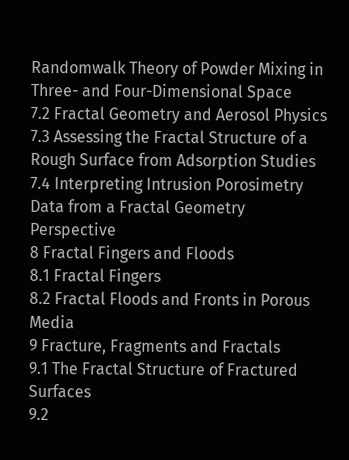Randomwalk Theory of Powder Mixing in Three- and Four-Dimensional Space
7.2 Fractal Geometry and Aerosol Physics
7.3 Assessing the Fractal Structure of a Rough Surface from Adsorption Studies
7.4 Interpreting Intrusion Porosimetry Data from a Fractal Geometry Perspective
8 Fractal Fingers and Floods
8.1 Fractal Fingers
8.2 Fractal Floods and Fronts in Porous Media
9 Fracture, Fragments and Fractals
9.1 The Fractal Structure of Fractured Surfaces
9.2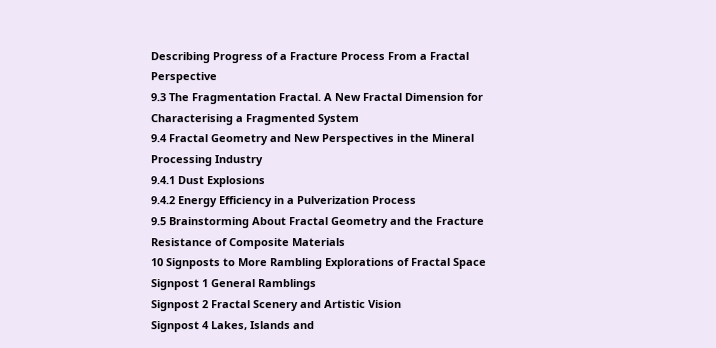Describing Progress of a Fracture Process From a Fractal Perspective
9.3 The Fragmentation Fractal. A New Fractal Dimension for Characterising a Fragmented System
9.4 Fractal Geometry and New Perspectives in the Mineral Processing Industry
9.4.1 Dust Explosions
9.4.2 Energy Efficiency in a Pulverization Process
9.5 Brainstorming About Fractal Geometry and the Fracture Resistance of Composite Materials
10 Signposts to More Rambling Explorations of Fractal Space
Signpost 1 General Ramblings
Signpost 2 Fractal Scenery and Artistic Vision
Signpost 4 Lakes, Islands and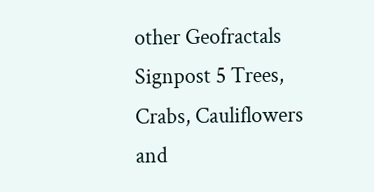other Geofractals
Signpost 5 Trees, Crabs, Cauliflowers and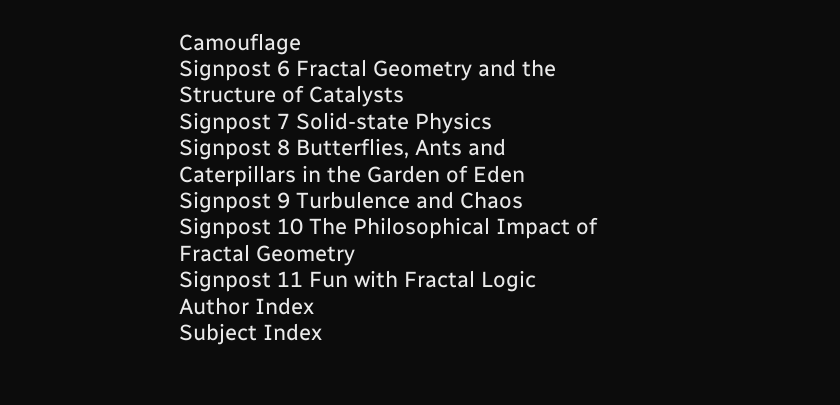Camouflage
Signpost 6 Fractal Geometry and the Structure of Catalysts
Signpost 7 Solid-state Physics
Signpost 8 Butterflies, Ants and Caterpillars in the Garden of Eden
Signpost 9 Turbulence and Chaos
Signpost 10 The Philosophical Impact of Fractal Geometry
Signpost 11 Fun with Fractal Logic
Author Index
Subject Index